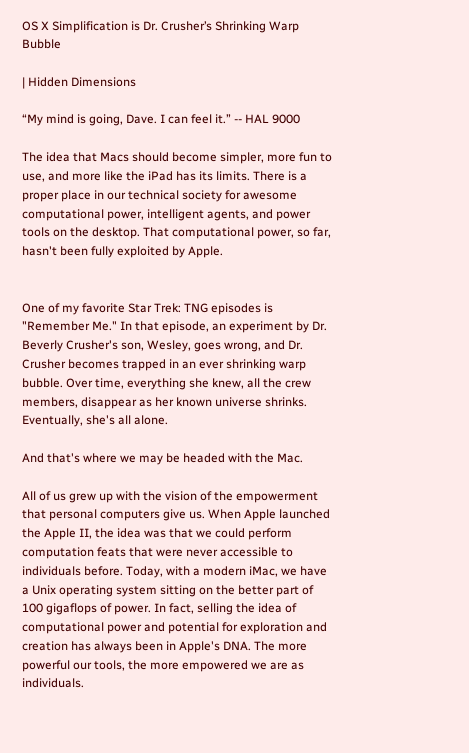OS X Simplification is Dr. Crusher’s Shrinking Warp Bubble

| Hidden Dimensions

“My mind is going, Dave. I can feel it.” -- HAL 9000

The idea that Macs should become simpler, more fun to use, and more like the iPad has its limits. There is a proper place in our technical society for awesome computational power, intelligent agents, and power tools on the desktop. That computational power, so far, hasn't been fully exploited by Apple.


One of my favorite Star Trek: TNG episodes is "Remember Me." In that episode, an experiment by Dr. Beverly Crusher's son, Wesley, goes wrong, and Dr. Crusher becomes trapped in an ever shrinking warp bubble. Over time, everything she knew, all the crew members, disappear as her known universe shrinks. Eventually, she's all alone.

And that's where we may be headed with the Mac.

All of us grew up with the vision of the empowerment that personal computers give us. When Apple launched the Apple II, the idea was that we could perform computation feats that were never accessible to individuals before. Today, with a modern iMac, we have a Unix operating system sitting on the better part of 100 gigaflops of power. In fact, selling the idea of computational power and potential for exploration and creation has always been in Apple's DNA. The more powerful our tools, the more empowered we are as individuals.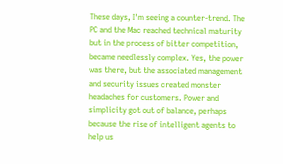These days, I'm seeing a counter-trend. The PC and the Mac reached technical maturity but in the process of bitter competition, became needlessly complex. Yes, the power was there, but the associated management and security issues created monster headaches for customers. Power and simplicity got out of balance, perhaps because the rise of intelligent agents to help us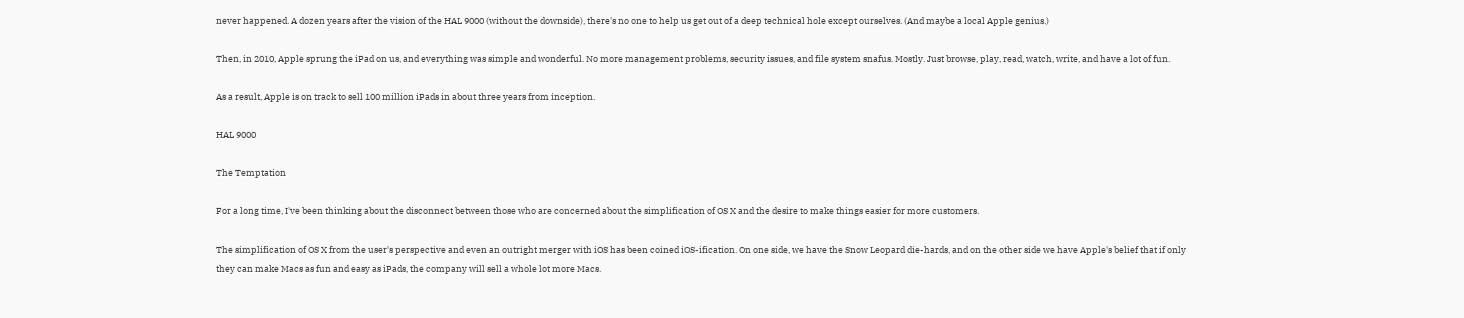never happened. A dozen years after the vision of the HAL 9000 (without the downside), there's no one to help us get out of a deep technical hole except ourselves. (And maybe a local Apple genius.)

Then, in 2010, Apple sprung the iPad on us, and everything was simple and wonderful. No more management problems, security issues, and file system snafus. Mostly. Just browse, play, read, watch, write, and have a lot of fun.

As a result, Apple is on track to sell 100 million iPads in about three years from inception.

HAL 9000

The Temptation

For a long time, I've been thinking about the disconnect between those who are concerned about the simplification of OS X and the desire to make things easier for more customers.

The simplification of OS X from the user's perspective and even an outright merger with iOS has been coined iOS-ification. On one side, we have the Snow Leopard die-hards, and on the other side we have Apple's belief that if only they can make Macs as fun and easy as iPads, the company will sell a whole lot more Macs.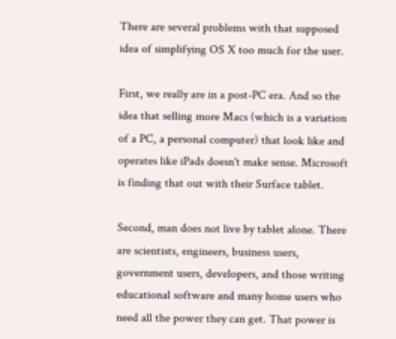There are several problems with that supposed idea of simplifying OS X too much for the user.

First, we really are in a post-PC era. And so the idea that selling more Macs (which is a variation of a PC, a personal computer) that look like and operates like iPads doesn't make sense. Microsoft is finding that out with their Surface tablet.

Second, man does not live by tablet alone. There are scientists, engineers, business users, government users, developers, and those writing educational software and many home users who need all the power they can get. That power is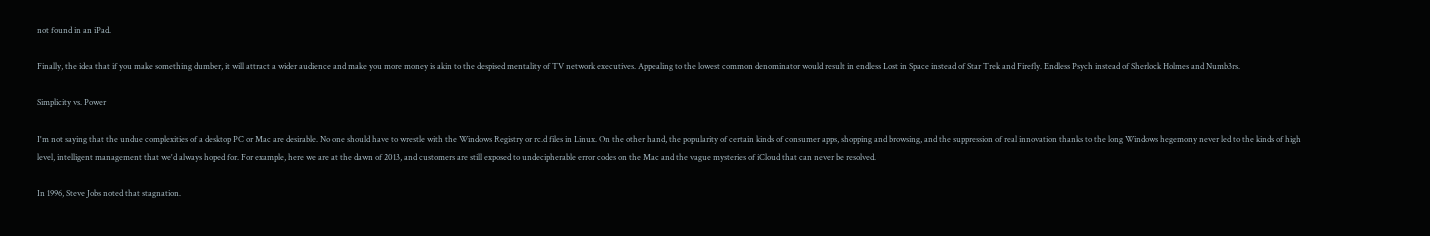not found in an iPad.

Finally, the idea that if you make something dumber, it will attract a wider audience and make you more money is akin to the despised mentality of TV network executives. Appealing to the lowest common denominator would result in endless Lost in Space instead of Star Trek and Firefly. Endless Psych instead of Sherlock Holmes and Numb3rs.

Simplicity vs. Power

I'm not saying that the undue complexities of a desktop PC or Mac are desirable. No one should have to wrestle with the Windows Registry or rc.d files in Linux. On the other hand, the popularity of certain kinds of consumer apps, shopping and browsing, and the suppression of real innovation thanks to the long Windows hegemony never led to the kinds of high level, intelligent management that we'd always hoped for. For example, here we are at the dawn of 2013, and customers are still exposed to undecipherable error codes on the Mac and the vague mysteries of iCloud that can never be resolved.

In 1996, Steve Jobs noted that stagnation.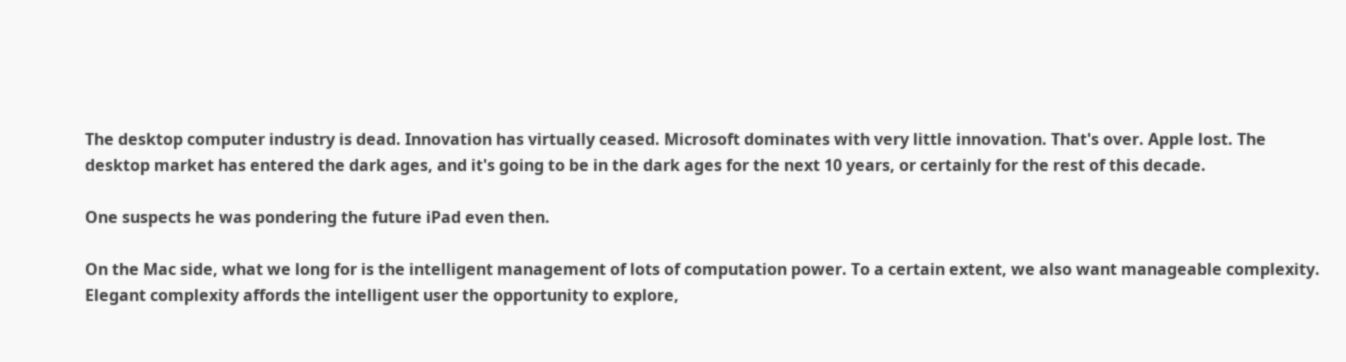The desktop computer industry is dead. Innovation has virtually ceased. Microsoft dominates with very little innovation. That's over. Apple lost. The desktop market has entered the dark ages, and it's going to be in the dark ages for the next 10 years, or certainly for the rest of this decade.

One suspects he was pondering the future iPad even then.

On the Mac side, what we long for is the intelligent management of lots of computation power. To a certain extent, we also want manageable complexity. Elegant complexity affords the intelligent user the opportunity to explore,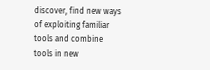discover, find new ways of exploiting familiar tools and combine tools in new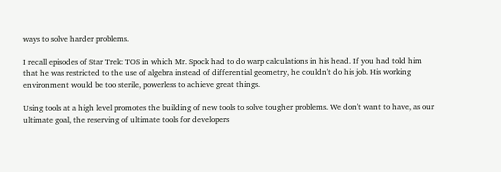ways to solve harder problems.

I recall episodes of Star Trek: TOS in which Mr. Spock had to do warp calculations in his head. If you had told him that he was restricted to the use of algebra instead of differential geometry, he couldn't do his job. His working environment would be too sterile, powerless to achieve great things.

Using tools at a high level promotes the building of new tools to solve tougher problems. We don't want to have, as our ultimate goal, the reserving of ultimate tools for developers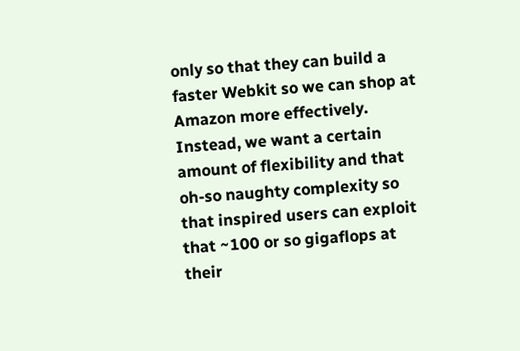only so that they can build a faster Webkit so we can shop at Amazon more effectively. Instead, we want a certain amount of flexibility and that oh-so naughty complexity so that inspired users can exploit that ~100 or so gigaflops at their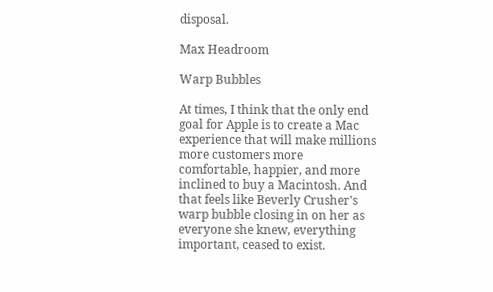disposal.

Max Headroom

Warp Bubbles

At times, I think that the only end goal for Apple is to create a Mac experience that will make millions more customers more comfortable, happier, and more inclined to buy a Macintosh. And that feels like Beverly Crusher's warp bubble closing in on her as everyone she knew, everything important, ceased to exist.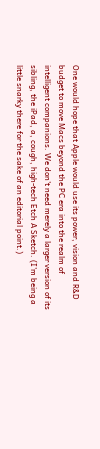One would hope that Apple would use its power, vision and R&D budget to move Macs beyond the PC era into the realm of intelligent companions. We don't need merely a larger version of its sibling, the iPad, a, cough, high-tech Etch A Sketch. (I'm being a little snarky there for the sake of an editorial point.)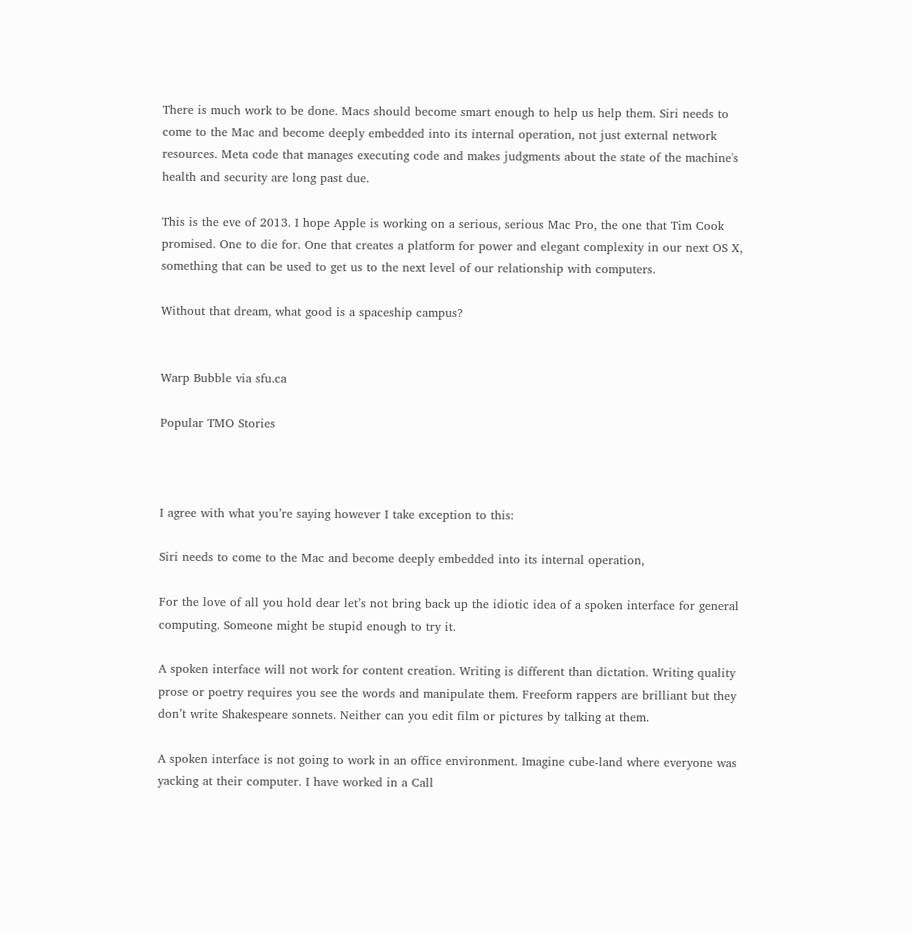There is much work to be done. Macs should become smart enough to help us help them. Siri needs to come to the Mac and become deeply embedded into its internal operation, not just external network resources. Meta code that manages executing code and makes judgments about the state of the machine's health and security are long past due.

This is the eve of 2013. I hope Apple is working on a serious, serious Mac Pro, the one that Tim Cook promised. One to die for. One that creates a platform for power and elegant complexity in our next OS X, something that can be used to get us to the next level of our relationship with computers.

Without that dream, what good is a spaceship campus?


Warp Bubble via sfu.ca

Popular TMO Stories



I agree with what you’re saying however I take exception to this:

Siri needs to come to the Mac and become deeply embedded into its internal operation,

For the love of all you hold dear let’s not bring back up the idiotic idea of a spoken interface for general computing. Someone might be stupid enough to try it.

A spoken interface will not work for content creation. Writing is different than dictation. Writing quality prose or poetry requires you see the words and manipulate them. Freeform rappers are brilliant but they don’t write Shakespeare sonnets. Neither can you edit film or pictures by talking at them.

A spoken interface is not going to work in an office environment. Imagine cube-land where everyone was yacking at their computer. I have worked in a Call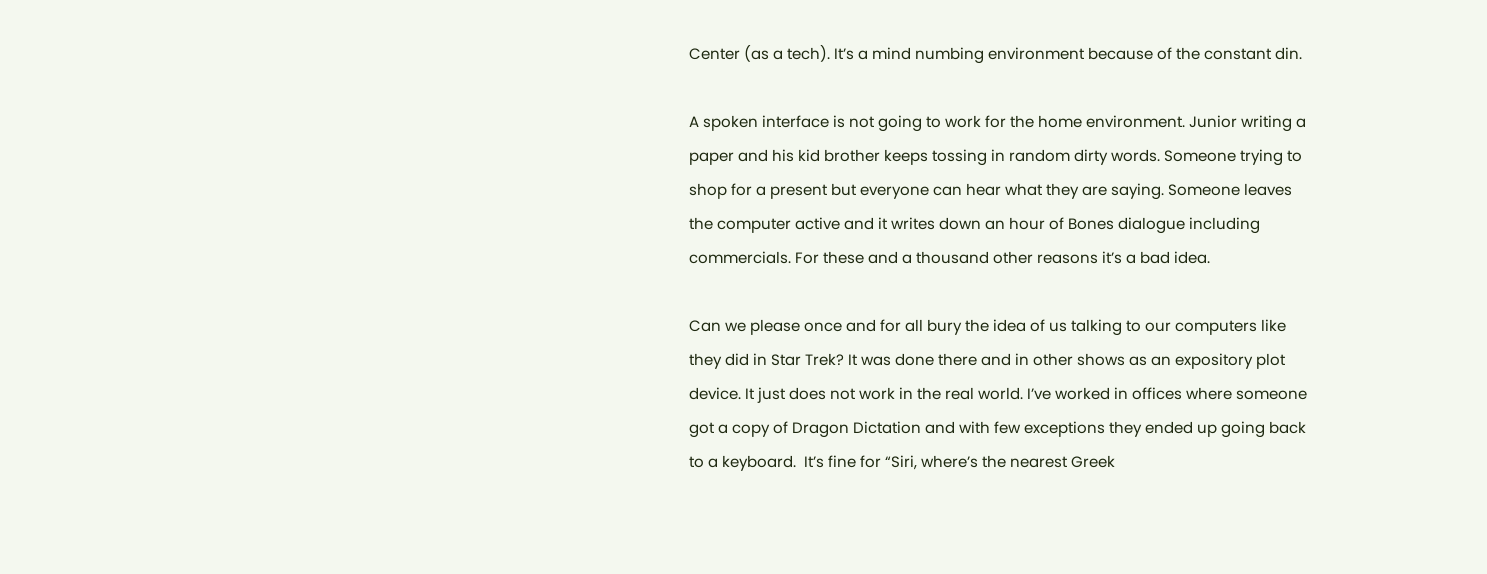Center (as a tech). It’s a mind numbing environment because of the constant din.

A spoken interface is not going to work for the home environment. Junior writing a paper and his kid brother keeps tossing in random dirty words. Someone trying to shop for a present but everyone can hear what they are saying. Someone leaves the computer active and it writes down an hour of Bones dialogue including commercials. For these and a thousand other reasons it’s a bad idea.

Can we please once and for all bury the idea of us talking to our computers like they did in Star Trek? It was done there and in other shows as an expository plot device. It just does not work in the real world. I’ve worked in offices where someone got a copy of Dragon Dictation and with few exceptions they ended up going back to a keyboard.  It’s fine for “Siri, where’s the nearest Greek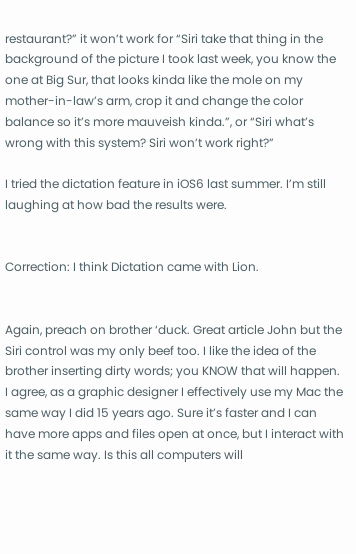restaurant?” it won’t work for “Siri take that thing in the background of the picture I took last week, you know the one at Big Sur, that looks kinda like the mole on my mother-in-law’s arm, crop it and change the color balance so it’s more mauveish kinda.”, or “Siri what’s wrong with this system? Siri won’t work right?”

I tried the dictation feature in iOS6 last summer. I’m still laughing at how bad the results were.


Correction: I think Dictation came with Lion.


Again, preach on brother ‘duck. Great article John but the Siri control was my only beef too. I like the idea of the brother inserting dirty words; you KNOW that will happen. I agree, as a graphic designer I effectively use my Mac the same way I did 15 years ago. Sure it’s faster and I can have more apps and files open at once, but I interact with it the same way. Is this all computers will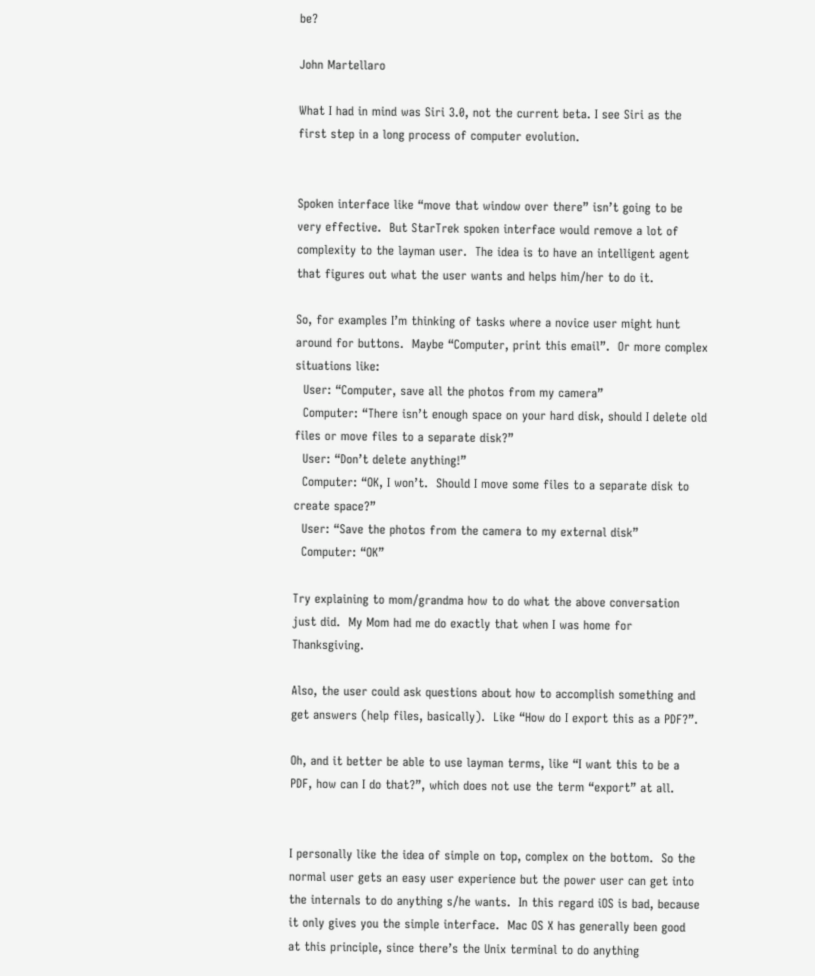be?

John Martellaro

What I had in mind was Siri 3.0, not the current beta. I see Siri as the first step in a long process of computer evolution.


Spoken interface like “move that window over there” isn’t going to be very effective.  But StarTrek spoken interface would remove a lot of complexity to the layman user.  The idea is to have an intelligent agent that figures out what the user wants and helps him/her to do it.

So, for examples I’m thinking of tasks where a novice user might hunt around for buttons.  Maybe “Computer, print this email”.  Or more complex situations like:
  User: “Computer, save all the photos from my camera”
  Computer: “There isn’t enough space on your hard disk, should I delete old files or move files to a separate disk?”
  User: “Don’t delete anything!”
  Computer: “OK, I won’t.  Should I move some files to a separate disk to create space?”
  User: “Save the photos from the camera to my external disk”
  Computer: “OK”

Try explaining to mom/grandma how to do what the above conversation just did.  My Mom had me do exactly that when I was home for Thanksgiving.

Also, the user could ask questions about how to accomplish something and get answers (help files, basically).  Like “How do I export this as a PDF?”.

Oh, and it better be able to use layman terms, like “I want this to be a PDF, how can I do that?”, which does not use the term “export” at all.


I personally like the idea of simple on top, complex on the bottom.  So the normal user gets an easy user experience but the power user can get into the internals to do anything s/he wants.  In this regard iOS is bad, because it only gives you the simple interface.  Mac OS X has generally been good at this principle, since there’s the Unix terminal to do anything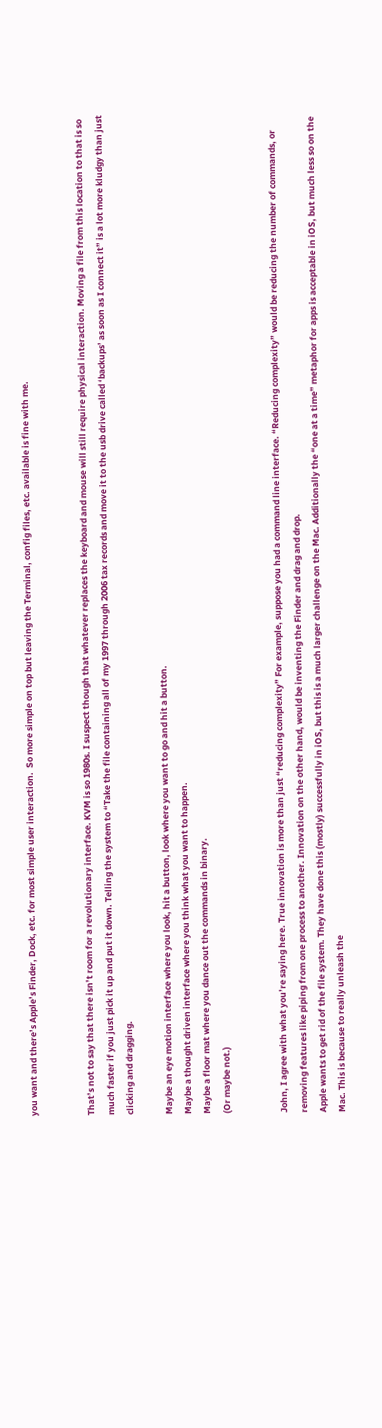you want and there’s Apple’s Finder, Dock, etc. for most simple user interaction.  So more simple on top but leaving the Terminal, config files, etc. available is fine with me.


That’s not to say that there isn’t room for a revolutionary interface. KVM is so 1980s. I suspect though that whatever replaces the keyboard and mouse will still require physical interaction. Moving a file from this location to that is so much faster if you just pick it up and put it down. Telling the system to “Take the file containing all of my 1997 through 2006 tax records and move it to the usb drive called ‘backups’ as soon as I connect it” is a lot more kludgy than just clicking and dragging.

Maybe an eye motion interface where you look, hit a button, look where you want to go and hit a button.
Maybe a thought driven interface where you think what you want to happen.
Maybe a floor mat where you dance out the commands in binary.
(Or maybe not.)


John, I agree with what you’re saying here. True innovation is more than just “reducing complexity” For example, suppose you had a command line interface. “Reducing complexity” would be reducing the number of commands, or removing features like piping from one process to another. Innovation on the other hand, would be inventing the Finder and drag and drop.
Apple wants to get rid of the file system. They have done this (mostly) successfully in iOS, but this is a much larger challenge on the Mac. Additionally the “one at a time” metaphor for apps is acceptable in iOS, but much less so on the Mac. This is because to really unleash the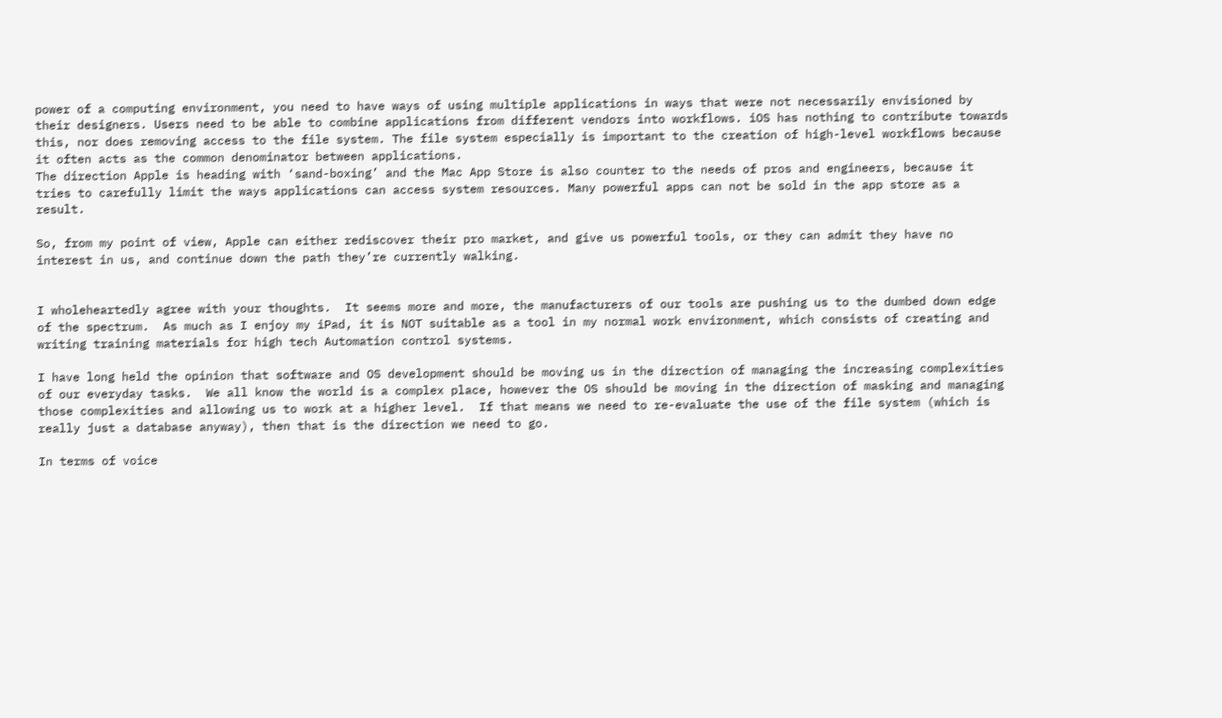power of a computing environment, you need to have ways of using multiple applications in ways that were not necessarily envisioned by their designers. Users need to be able to combine applications from different vendors into workflows. iOS has nothing to contribute towards this, nor does removing access to the file system. The file system especially is important to the creation of high-level workflows because it often acts as the common denominator between applications.
The direction Apple is heading with ‘sand-boxing’ and the Mac App Store is also counter to the needs of pros and engineers, because it tries to carefully limit the ways applications can access system resources. Many powerful apps can not be sold in the app store as a result.

So, from my point of view, Apple can either rediscover their pro market, and give us powerful tools, or they can admit they have no interest in us, and continue down the path they’re currently walking.


I wholeheartedly agree with your thoughts.  It seems more and more, the manufacturers of our tools are pushing us to the dumbed down edge of the spectrum.  As much as I enjoy my iPad, it is NOT suitable as a tool in my normal work environment, which consists of creating and writing training materials for high tech Automation control systems.

I have long held the opinion that software and OS development should be moving us in the direction of managing the increasing complexities of our everyday tasks.  We all know the world is a complex place, however the OS should be moving in the direction of masking and managing those complexities and allowing us to work at a higher level.  If that means we need to re-evaluate the use of the file system (which is really just a database anyway), then that is the direction we need to go.

In terms of voice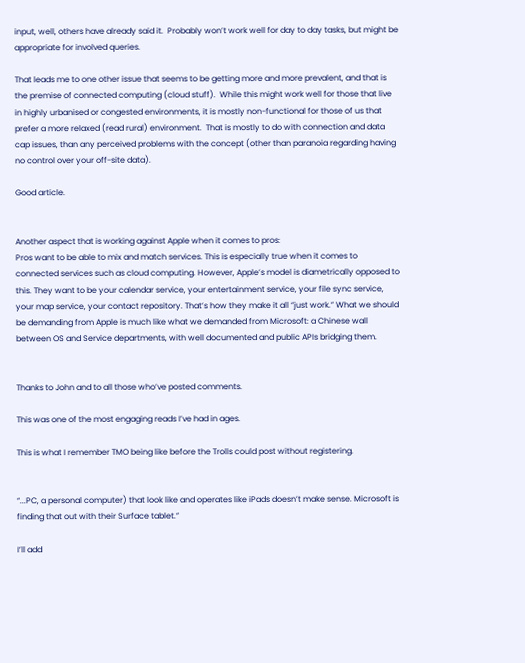input, well, others have already said it.  Probably won’t work well for day to day tasks, but might be appropriate for involved queries.

That leads me to one other issue that seems to be getting more and more prevalent, and that is the premise of connected computing (cloud stuff).  While this might work well for those that live in highly urbanised or congested environments, it is mostly non-functional for those of us that prefer a more relaxed (read rural) environment.  That is mostly to do with connection and data cap issues, than any perceived problems with the concept (other than paranoia regarding having no control over your off-site data).

Good article.


Another aspect that is working against Apple when it comes to pros:
Pros want to be able to mix and match services. This is especially true when it comes to connected services such as cloud computing. However, Apple’s model is diametrically opposed to this. They want to be your calendar service, your entertainment service, your file sync service, your map service, your contact repository. That’s how they make it all “just work.” What we should be demanding from Apple is much like what we demanded from Microsoft: a Chinese wall between OS and Service departments, with well documented and public APIs bridging them.


Thanks to John and to all those who’ve posted comments.

This was one of the most engaging reads I’ve had in ages.

This is what I remember TMO being like before the Trolls could post without registering.


“...PC, a personal computer) that look like and operates like iPads doesn’t make sense. Microsoft is finding that out with their Surface tablet.”

I’ll add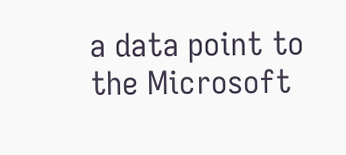a data point to the Microsoft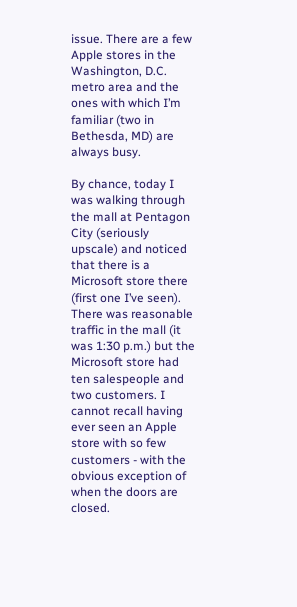issue. There are a few Apple stores in the Washington, D.C. metro area and the ones with which I’m familiar (two in Bethesda, MD) are always busy.

By chance, today I was walking through the mall at Pentagon City (seriously upscale) and noticed that there is a Microsoft store there (first one I’ve seen). There was reasonable traffic in the mall (it was 1:30 p.m.) but the Microsoft store had ten salespeople and two customers. I cannot recall having ever seen an Apple store with so few customers - with the obvious exception of when the doors are closed.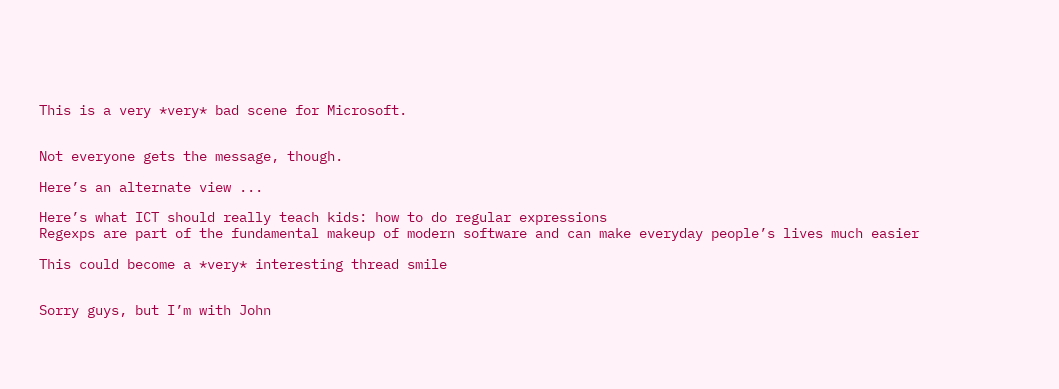This is a very *very* bad scene for Microsoft.


Not everyone gets the message, though.

Here’s an alternate view ...

Here’s what ICT should really teach kids: how to do regular expressions
Regexps are part of the fundamental makeup of modern software and can make everyday people’s lives much easier

This could become a *very* interesting thread smile


Sorry guys, but I’m with John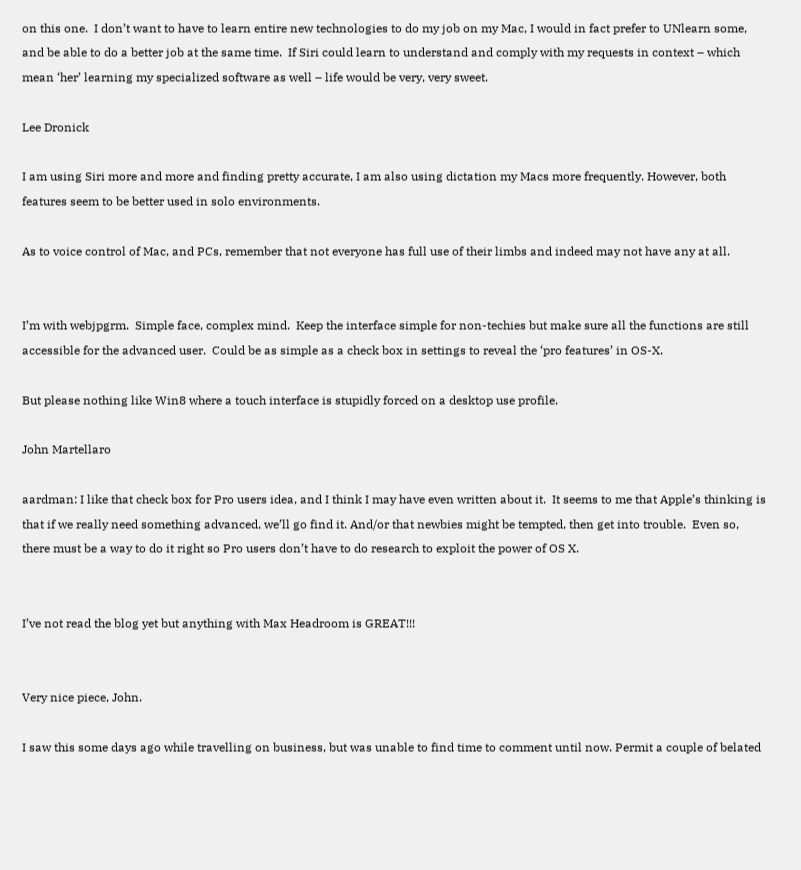on this one.  I don’t want to have to learn entire new technologies to do my job on my Mac, I would in fact prefer to UNlearn some, and be able to do a better job at the same time.  If Siri could learn to understand and comply with my requests in context – which mean ‘her’ learning my specialized software as well – life would be very, very sweet.

Lee Dronick

I am using Siri more and more and finding pretty accurate, I am also using dictation my Macs more frequently. However, both features seem to be better used in solo environments.

As to voice control of Mac, and PCs, remember that not everyone has full use of their limbs and indeed may not have any at all.


I’m with webjpgrm.  Simple face, complex mind.  Keep the interface simple for non-techies but make sure all the functions are still accessible for the advanced user.  Could be as simple as a check box in settings to reveal the ‘pro features’ in OS-X.

But please nothing like Win8 where a touch interface is stupidly forced on a desktop use profile.

John Martellaro

aardman: I like that check box for Pro users idea, and I think I may have even written about it.  It seems to me that Apple’s thinking is that if we really need something advanced, we’ll go find it. And/or that newbies might be tempted, then get into trouble.  Even so, there must be a way to do it right so Pro users don’t have to do research to exploit the power of OS X.


I’ve not read the blog yet but anything with Max Headroom is GREAT!!!


Very nice piece, John.

I saw this some days ago while travelling on business, but was unable to find time to comment until now. Permit a couple of belated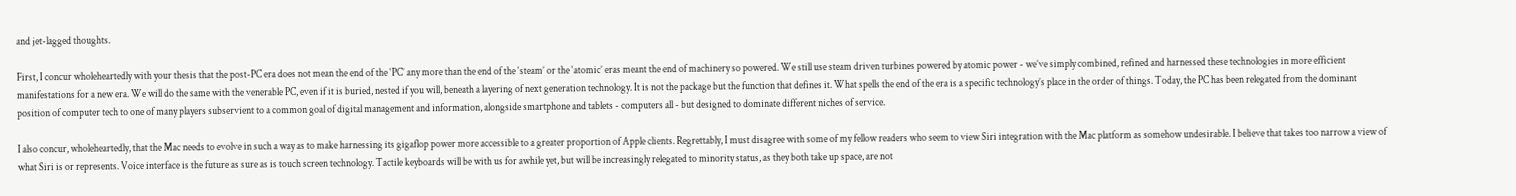and jet-lagged thoughts.

First, I concur wholeheartedly with your thesis that the post-PC era does not mean the end of the ‘PC’ any more than the end of the ‘steam’ or the ‘atomic’ eras meant the end of machinery so powered. We still use steam driven turbines powered by atomic power - we’ve simply combined, refined and harnessed these technologies in more efficient manifestations for a new era. We will do the same with the venerable PC, even if it is buried, nested if you will, beneath a layering of next generation technology. It is not the package but the function that defines it. What spells the end of the era is a specific technology’s place in the order of things. Today, the PC has been relegated from the dominant position of computer tech to one of many players subservient to a common goal of digital management and information, alongside smartphone and tablets - computers all - but designed to dominate different niches of service.

I also concur, wholeheartedly, that the Mac needs to evolve in such a way as to make harnessing its gigaflop power more accessible to a greater proportion of Apple clients. Regrettably, I must disagree with some of my fellow readers who seem to view Siri integration with the Mac platform as somehow undesirable. I believe that takes too narrow a view of what Siri is or represents. Voice interface is the future as sure as is touch screen technology. Tactile keyboards will be with us for awhile yet, but will be increasingly relegated to minority status, as they both take up space, are not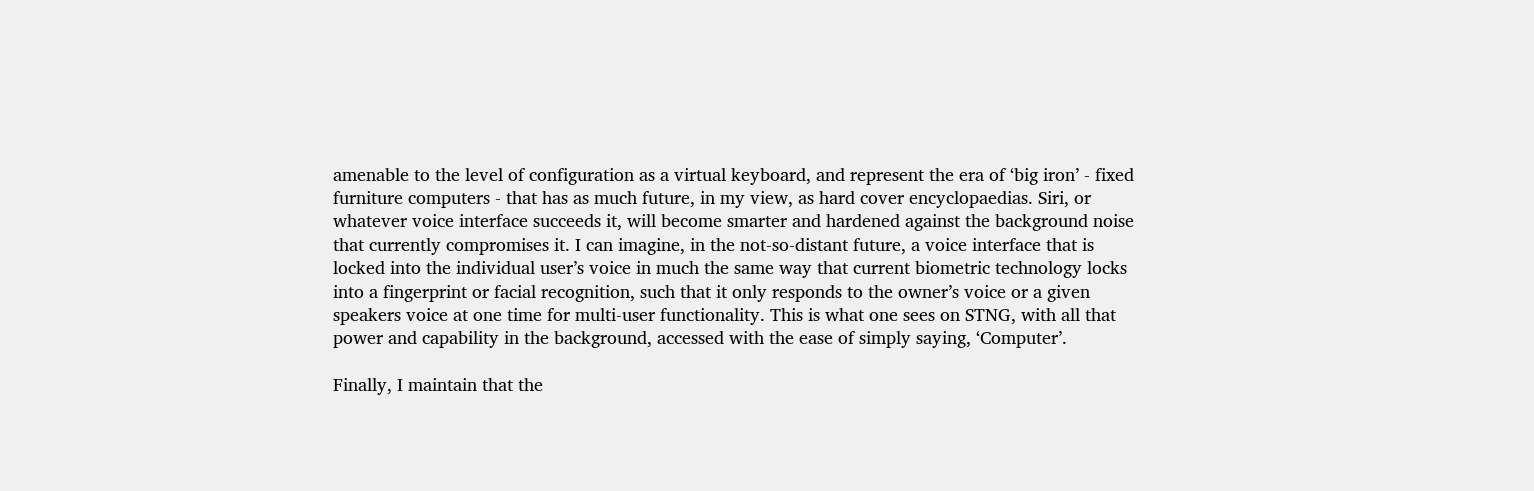amenable to the level of configuration as a virtual keyboard, and represent the era of ‘big iron’ - fixed furniture computers - that has as much future, in my view, as hard cover encyclopaedias. Siri, or whatever voice interface succeeds it, will become smarter and hardened against the background noise that currently compromises it. I can imagine, in the not-so-distant future, a voice interface that is locked into the individual user’s voice in much the same way that current biometric technology locks into a fingerprint or facial recognition, such that it only responds to the owner’s voice or a given speakers voice at one time for multi-user functionality. This is what one sees on STNG, with all that power and capability in the background, accessed with the ease of simply saying, ‘Computer’.

Finally, I maintain that the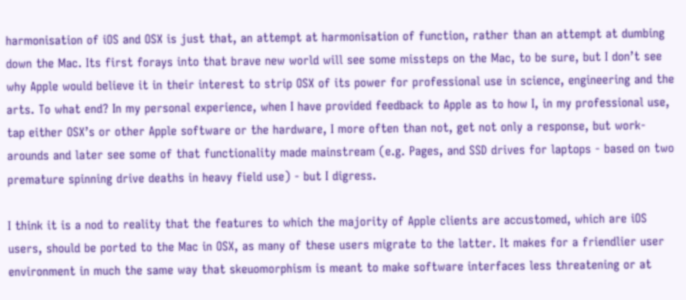harmonisation of iOS and OSX is just that, an attempt at harmonisation of function, rather than an attempt at dumbing down the Mac. Its first forays into that brave new world will see some missteps on the Mac, to be sure, but I don’t see why Apple would believe it in their interest to strip OSX of its power for professional use in science, engineering and the arts. To what end? In my personal experience, when I have provided feedback to Apple as to how I, in my professional use, tap either OSX’s or other Apple software or the hardware, I more often than not, get not only a response, but work-arounds and later see some of that functionality made mainstream (e.g. Pages, and SSD drives for laptops - based on two premature spinning drive deaths in heavy field use) - but I digress.

I think it is a nod to reality that the features to which the majority of Apple clients are accustomed, which are iOS users, should be ported to the Mac in OSX, as many of these users migrate to the latter. It makes for a friendlier user environment in much the same way that skeuomorphism is meant to make software interfaces less threatening or at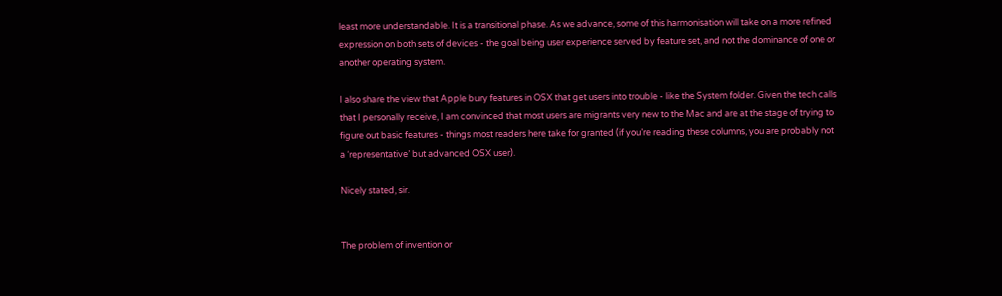least more understandable. It is a transitional phase. As we advance, some of this harmonisation will take on a more refined expression on both sets of devices - the goal being user experience served by feature set, and not the dominance of one or another operating system.

I also share the view that Apple bury features in OSX that get users into trouble - like the System folder. Given the tech calls that I personally receive, I am convinced that most users are migrants very new to the Mac and are at the stage of trying to figure out basic features - things most readers here take for granted (if you’re reading these columns, you are probably not a ‘representative’ but advanced OSX user).

Nicely stated, sir.


The problem of invention or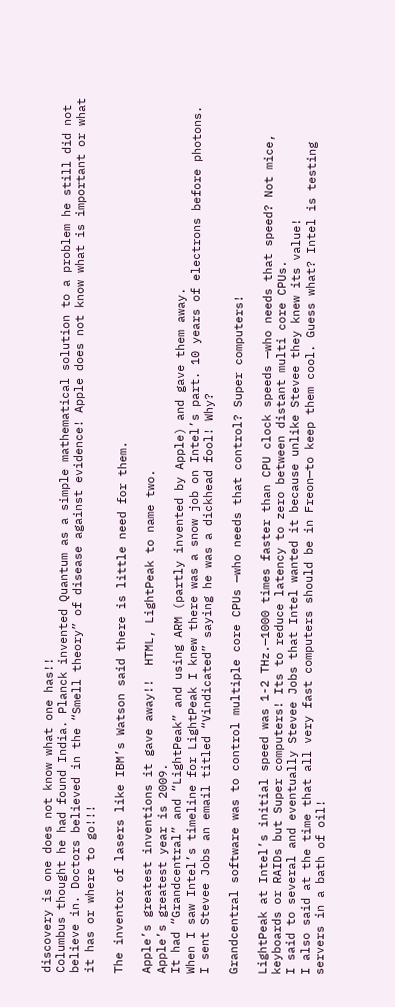discovery is one does not know what one has!!
Columbus thought he had found India. Planck invented Quantum as a simple mathematical solution to a problem he still did not believe in. Doctors believed in the “Smell theory” of disease against evidence! Apple does not know what is important or what it has or where to go!!!

The inventor of lasers like IBM’s Watson said there is little need for them.

Apple’s greatest inventions it gave away!!  HTML, LightPeak to name two.
Apple’s greatest year is 2009.
It had “Grandcentral” and “LightPeak” and using ARM (partly invented by Apple) and gave them away.
When I saw Intel’s timeline for LightPeak I knew there was a snow job on Intel’s part. 10 years of electrons before photons. I sent Stevee Jobs an email titled “Vindicated” saying he was a dickhead fool! Why?

Grandcentral software was to control multiple core CPUs —who needs that control? Super computers!

LightPeak at Intel’s initial speed was 1-2 THz.—1000 times faster than CPU clock speeds —who needs that speed? Not mice, keyboards or RAIDs but Super computers! Its to reduce latency to zero between distant multi core CPUs.
I said to several and eventually Stevee Jobs that Intel wanted it because unlike Stevee they knew its value!
I also said at the time that all very fast computers should be in Freon—to keep them cool. Guess what? Intel is testing servers in a bath of oil!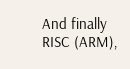And finally RISC (ARM),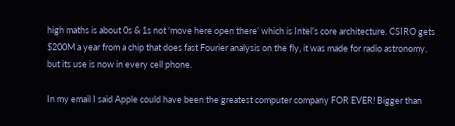high maths is about 0s & 1s not ‘move here open there’ which is Intel’s core architecture. CSIRO gets $200M a year from a chip that does fast Fourier analysis on the fly, it was made for radio astronomy, but its use is now in every cell phone.

In my email I said Apple could have been the greatest computer company FOR EVER! Bigger than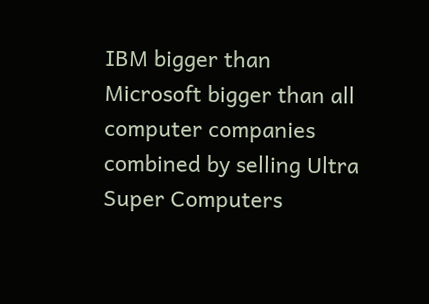IBM bigger than Microsoft bigger than all computer companies combined by selling Ultra Super Computers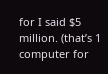for I said $5 million. (that’s 1 computer for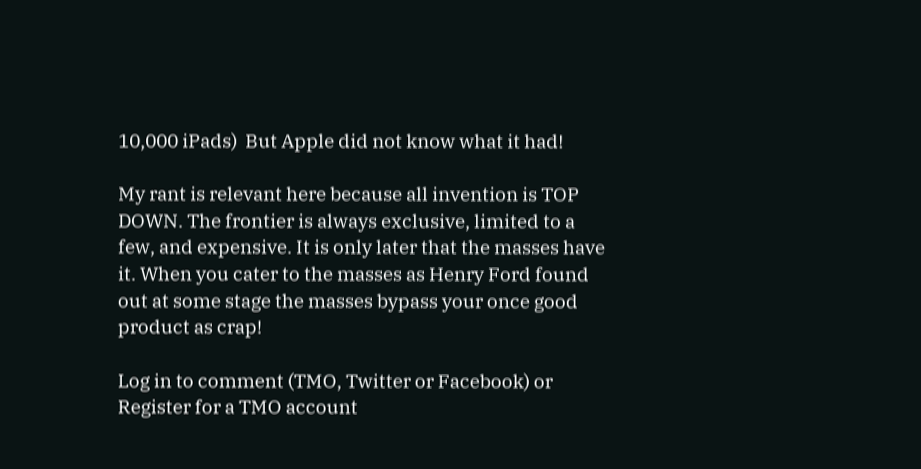10,000 iPads)  But Apple did not know what it had!

My rant is relevant here because all invention is TOP DOWN. The frontier is always exclusive, limited to a few, and expensive. It is only later that the masses have it. When you cater to the masses as Henry Ford found out at some stage the masses bypass your once good product as crap!

Log in to comment (TMO, Twitter or Facebook) or Register for a TMO account